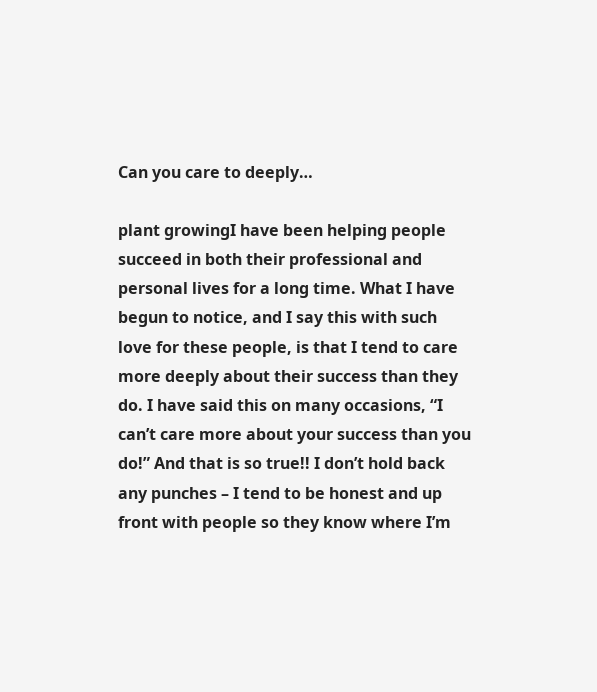Can you care to deeply…

plant growingI have been helping people succeed in both their professional and personal lives for a long time. What I have begun to notice, and I say this with such love for these people, is that I tend to care more deeply about their success than they do. I have said this on many occasions, “I can’t care more about your success than you do!” And that is so true!! I don’t hold back any punches – I tend to be honest and up front with people so they know where I’m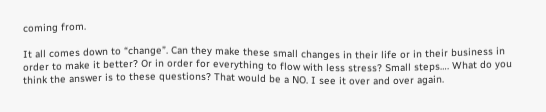coming from.

It all comes down to “change”. Can they make these small changes in their life or in their business in order to make it better? Or in order for everything to flow with less stress? Small steps…. What do you think the answer is to these questions? That would be a NO. I see it over and over again.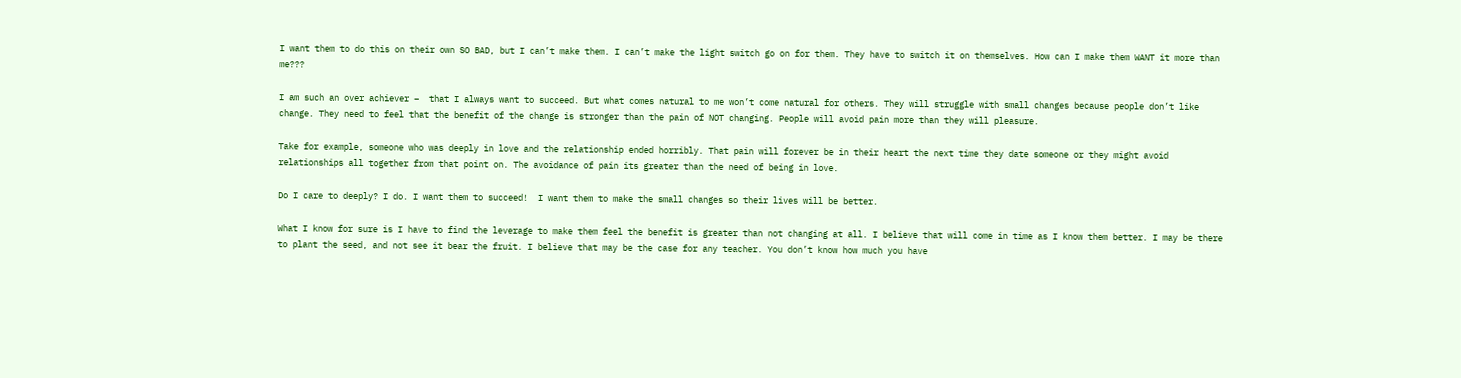I want them to do this on their own SO BAD, but I can’t make them. I can’t make the light switch go on for them. They have to switch it on themselves. How can I make them WANT it more than me???

I am such an over achiever –  that I always want to succeed. But what comes natural to me won’t come natural for others. They will struggle with small changes because people don’t like change. They need to feel that the benefit of the change is stronger than the pain of NOT changing. People will avoid pain more than they will pleasure.

Take for example, someone who was deeply in love and the relationship ended horribly. That pain will forever be in their heart the next time they date someone or they might avoid relationships all together from that point on. The avoidance of pain its greater than the need of being in love.

Do I care to deeply? I do. I want them to succeed!  I want them to make the small changes so their lives will be better.

What I know for sure is I have to find the leverage to make them feel the benefit is greater than not changing at all. I believe that will come in time as I know them better. I may be there to plant the seed, and not see it bear the fruit. I believe that may be the case for any teacher. You don’t know how much you have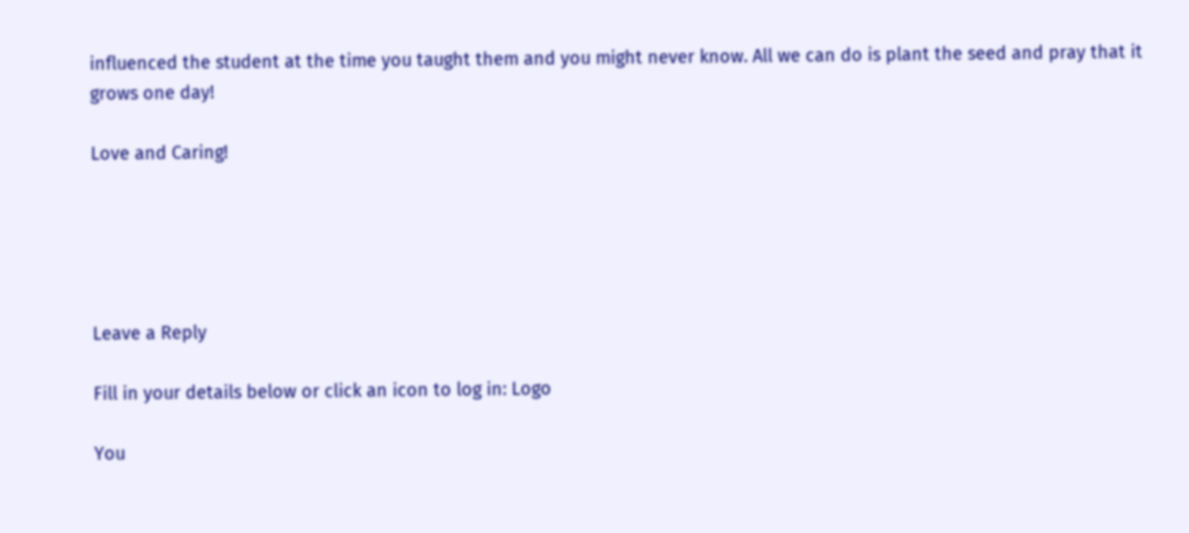influenced the student at the time you taught them and you might never know. All we can do is plant the seed and pray that it grows one day!

Love and Caring!





Leave a Reply

Fill in your details below or click an icon to log in: Logo

You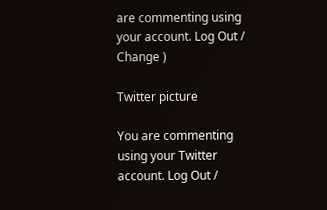are commenting using your account. Log Out /  Change )

Twitter picture

You are commenting using your Twitter account. Log Out /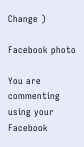Change )

Facebook photo

You are commenting using your Facebook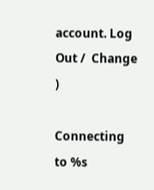account. Log Out /  Change )

Connecting to %s